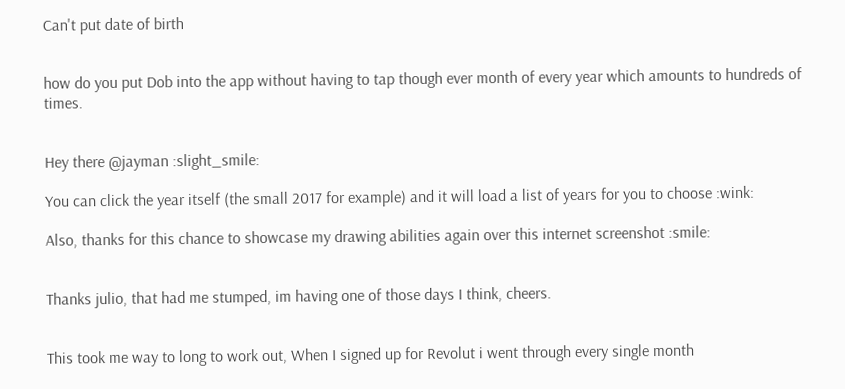Can't put date of birth


how do you put Dob into the app without having to tap though ever month of every year which amounts to hundreds of times.


Hey there @jayman :slight_smile:

You can click the year itself (the small 2017 for example) and it will load a list of years for you to choose :wink:

Also, thanks for this chance to showcase my drawing abilities again over this internet screenshot :smile:


Thanks julio, that had me stumped, im having one of those days I think, cheers.


This took me way to long to work out, When I signed up for Revolut i went through every single month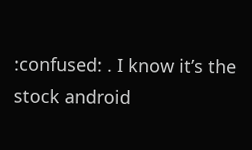:confused: . I know it’s the stock android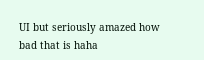UI but seriously amazed how bad that is haha